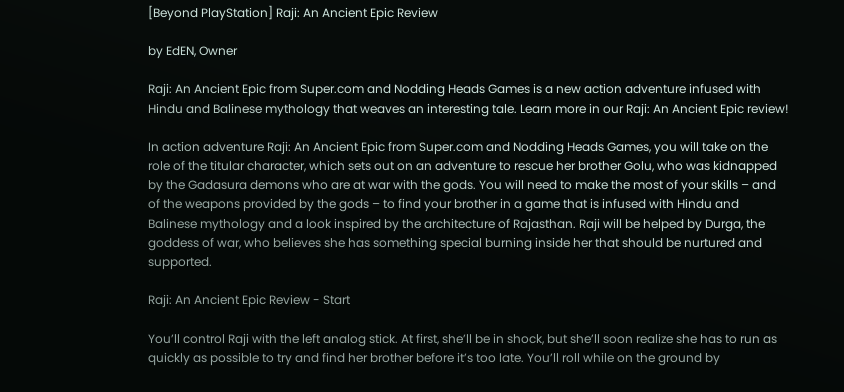[Beyond PlayStation] Raji: An Ancient Epic Review

by EdEN, Owner

Raji: An Ancient Epic from Super.com and Nodding Heads Games is a new action adventure infused with Hindu and Balinese mythology that weaves an interesting tale. Learn more in our Raji: An Ancient Epic review!

In action adventure Raji: An Ancient Epic from Super.com and Nodding Heads Games, you will take on the role of the titular character, which sets out on an adventure to rescue her brother Golu, who was kidnapped by the Gadasura demons who are at war with the gods. You will need to make the most of your skills – and of the weapons provided by the gods – to find your brother in a game that is infused with Hindu and Balinese mythology and a look inspired by the architecture of Rajasthan. Raji will be helped by Durga, the goddess of war, who believes she has something special burning inside her that should be nurtured and supported.

Raji: An Ancient Epic Review - Start

You’ll control Raji with the left analog stick. At first, she’ll be in shock, but she’ll soon realize she has to run as quickly as possible to try and find her brother before it’s too late. You’ll roll while on the ground by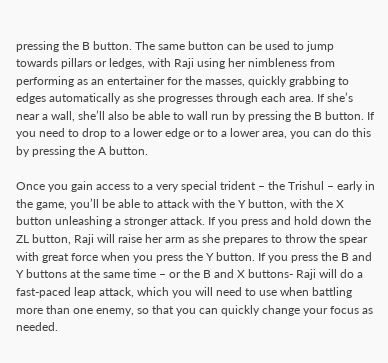pressing the B button. The same button can be used to jump towards pillars or ledges, with Raji using her nimbleness from performing as an entertainer for the masses, quickly grabbing to edges automatically as she progresses through each area. If she’s near a wall, she’ll also be able to wall run by pressing the B button. If you need to drop to a lower edge or to a lower area, you can do this by pressing the A button.

Once you gain access to a very special trident – the Trishul – early in the game, you’ll be able to attack with the Y button, with the X button unleashing a stronger attack. If you press and hold down the ZL button, Raji will raise her arm as she prepares to throw the spear with great force when you press the Y button. If you press the B and Y buttons at the same time – or the B and X buttons- Raji will do a fast-paced leap attack, which you will need to use when battling more than one enemy, so that you can quickly change your focus as needed.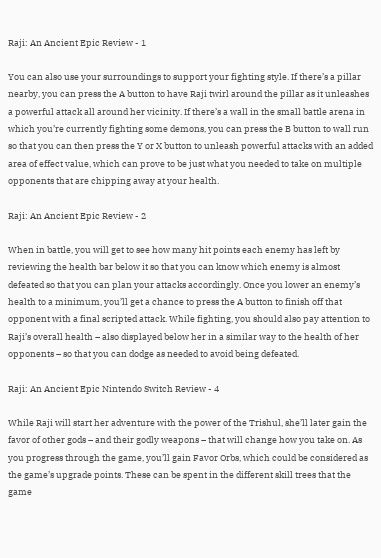Raji: An Ancient Epic Review - 1

You can also use your surroundings to support your fighting style. If there’s a pillar nearby, you can press the A button to have Raji twirl around the pillar as it unleashes a powerful attack all around her vicinity. If there’s a wall in the small battle arena in which you’re currently fighting some demons, you can press the B button to wall run so that you can then press the Y or X button to unleash powerful attacks with an added area of effect value, which can prove to be just what you needed to take on multiple opponents that are chipping away at your health.

Raji: An Ancient Epic Review - 2

When in battle, you will get to see how many hit points each enemy has left by reviewing the health bar below it so that you can know which enemy is almost defeated so that you can plan your attacks accordingly. Once you lower an enemy’s health to a minimum, you’ll get a chance to press the A button to finish off that opponent with a final scripted attack. While fighting, you should also pay attention to Raji’s overall health – also displayed below her in a similar way to the health of her opponents – so that you can dodge as needed to avoid being defeated.

Raji: An Ancient Epic Nintendo Switch Review - 4

While Raji will start her adventure with the power of the Trishul, she’ll later gain the favor of other gods – and their godly weapons – that will change how you take on. As you progress through the game, you’ll gain Favor Orbs, which could be considered as the game’s upgrade points. These can be spent in the different skill trees that the game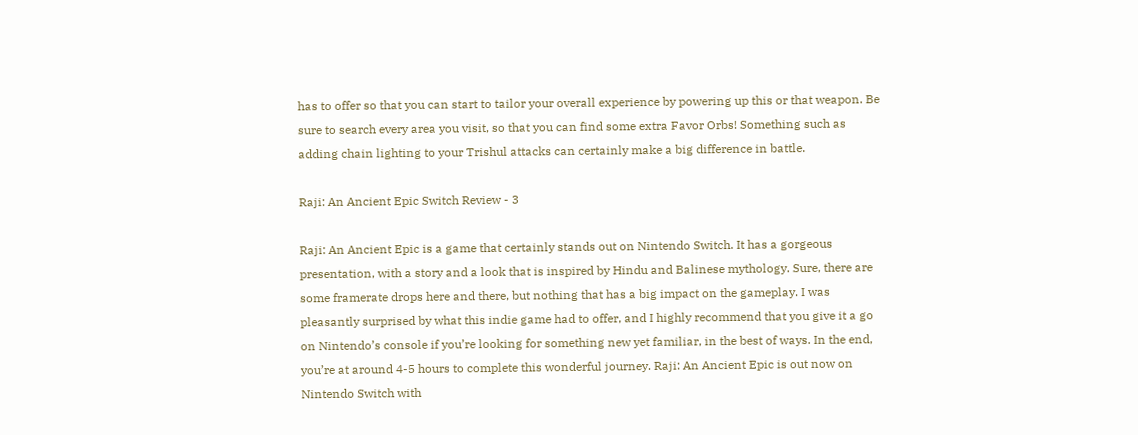has to offer so that you can start to tailor your overall experience by powering up this or that weapon. Be sure to search every area you visit, so that you can find some extra Favor Orbs! Something such as adding chain lighting to your Trishul attacks can certainly make a big difference in battle.

Raji: An Ancient Epic Switch Review - 3

Raji: An Ancient Epic is a game that certainly stands out on Nintendo Switch. It has a gorgeous presentation, with a story and a look that is inspired by Hindu and Balinese mythology. Sure, there are some framerate drops here and there, but nothing that has a big impact on the gameplay. I was pleasantly surprised by what this indie game had to offer, and I highly recommend that you give it a go on Nintendo’s console if you’re looking for something new yet familiar, in the best of ways. In the end, you’re at around 4-5 hours to complete this wonderful journey. Raji: An Ancient Epic is out now on Nintendo Switch with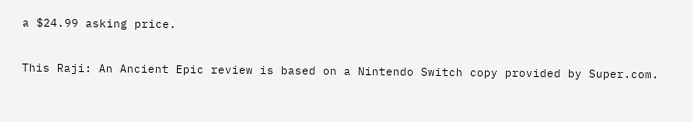a $24.99 asking price.

This Raji: An Ancient Epic review is based on a Nintendo Switch copy provided by Super.com.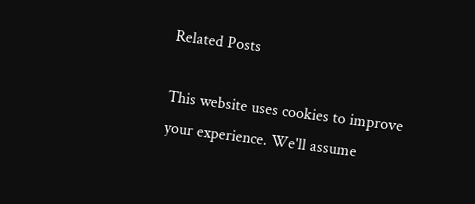Related Posts

This website uses cookies to improve your experience. We'll assume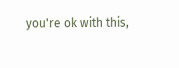you're ok with this,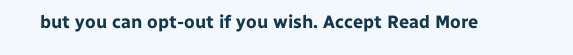but you can opt-out if you wish. Accept Read More